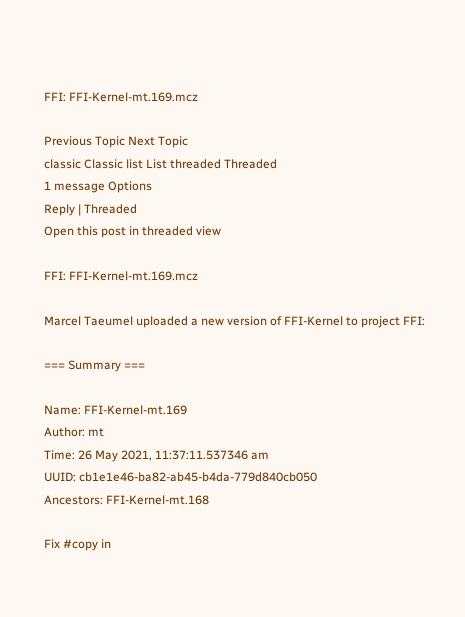FFI: FFI-Kernel-mt.169.mcz

Previous Topic Next Topic
classic Classic list List threaded Threaded
1 message Options
Reply | Threaded
Open this post in threaded view

FFI: FFI-Kernel-mt.169.mcz

Marcel Taeumel uploaded a new version of FFI-Kernel to project FFI:

=== Summary ===

Name: FFI-Kernel-mt.169
Author: mt
Time: 26 May 2021, 11:37:11.537346 am
UUID: cb1e1e46-ba82-ab45-b4da-779d840cb050
Ancestors: FFI-Kernel-mt.168

Fix #copy in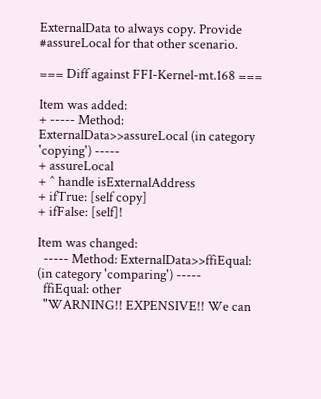ExternalData to always copy. Provide #assureLocal for that other scenario.

=== Diff against FFI-Kernel-mt.168 ===

Item was added:
+ ----- Method: ExternalData>>assureLocal (in category 'copying') -----
+ assureLocal
+ ^ handle isExternalAddress
+ ifTrue: [self copy]
+ ifFalse: [self]!

Item was changed:
  ----- Method: ExternalData>>ffiEqual: (in category 'comparing') -----
  ffiEqual: other
  "WARNING!! EXPENSIVE!! We can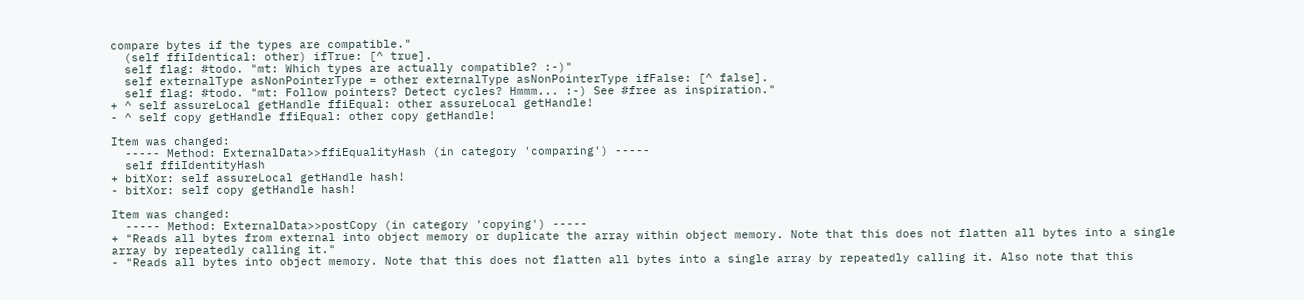compare bytes if the types are compatible."
  (self ffiIdentical: other) ifTrue: [^ true].
  self flag: #todo. "mt: Which types are actually compatible? :-)"
  self externalType asNonPointerType = other externalType asNonPointerType ifFalse: [^ false].
  self flag: #todo. "mt: Follow pointers? Detect cycles? Hmmm... :-) See #free as inspiration."
+ ^ self assureLocal getHandle ffiEqual: other assureLocal getHandle!
- ^ self copy getHandle ffiEqual: other copy getHandle!

Item was changed:
  ----- Method: ExternalData>>ffiEqualityHash (in category 'comparing') -----
  self ffiIdentityHash
+ bitXor: self assureLocal getHandle hash!
- bitXor: self copy getHandle hash!

Item was changed:
  ----- Method: ExternalData>>postCopy (in category 'copying') -----
+ "Reads all bytes from external into object memory or duplicate the array within object memory. Note that this does not flatten all bytes into a single array by repeatedly calling it."
- "Reads all bytes into object memory. Note that this does not flatten all bytes into a single array by repeatedly calling it. Also note that this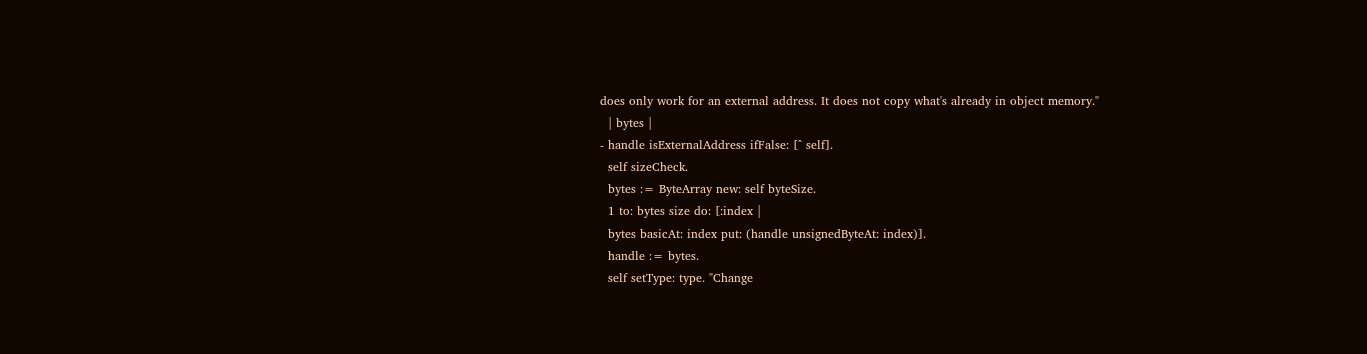does only work for an external address. It does not copy what's already in object memory."
  | bytes |
- handle isExternalAddress ifFalse: [^ self].
  self sizeCheck.
  bytes := ByteArray new: self byteSize.
  1 to: bytes size do: [:index |
  bytes basicAt: index put: (handle unsignedByteAt: index)].
  handle := bytes.
  self setType: type. "Change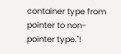container type from pointer to non-pointer type."!